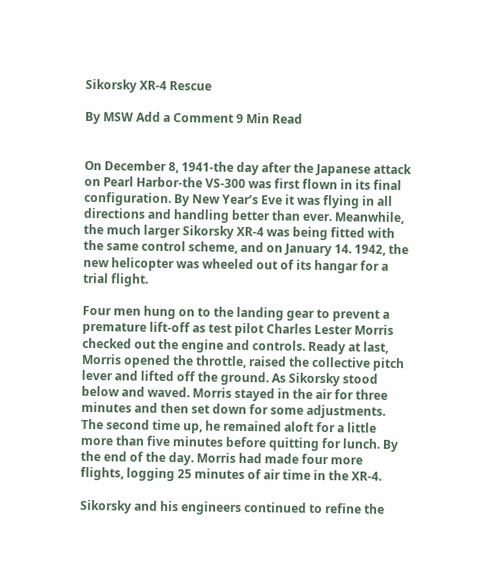Sikorsky XR-4 Rescue

By MSW Add a Comment 9 Min Read


On December 8, 1941-the day after the Japanese attack on Pearl Harbor-the VS-300 was first flown in its final configuration. By New Year’s Eve it was flying in all directions and handling better than ever. Meanwhile, the much larger Sikorsky XR-4 was being fitted with the same control scheme, and on January 14. 1942, the new helicopter was wheeled out of its hangar for a trial flight.

Four men hung on to the landing gear to prevent a premature lift-off as test pilot Charles Lester Morris checked out the engine and controls. Ready at last, Morris opened the throttle, raised the collective pitch lever and lifted off the ground. As Sikorsky stood below and waved. Morris stayed in the air for three minutes and then set down for some adjustments. The second time up, he remained aloft for a little more than five minutes before quitting for lunch. By the end of the day. Morris had made four more flights, logging 25 minutes of air time in the XR-4.

Sikorsky and his engineers continued to refine the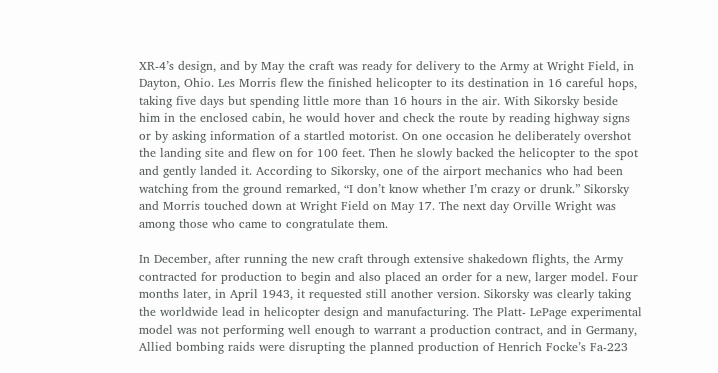XR-4’s design, and by May the craft was ready for delivery to the Army at Wright Field, in Dayton, Ohio. Les Morris flew the finished helicopter to its destination in 16 careful hops, taking five days but spending little more than 16 hours in the air. With Sikorsky beside him in the enclosed cabin, he would hover and check the route by reading highway signs or by asking information of a startled motorist. On one occasion he deliberately overshot the landing site and flew on for 100 feet. Then he slowly backed the helicopter to the spot and gently landed it. According to Sikorsky, one of the airport mechanics who had been watching from the ground remarked, “I don’t know whether I’m crazy or drunk.” Sikorsky and Morris touched down at Wright Field on May 17. The next day Orville Wright was among those who came to congratulate them.

In December, after running the new craft through extensive shakedown flights, the Army contracted for production to begin and also placed an order for a new, larger model. Four months later, in April 1943, it requested still another version. Sikorsky was clearly taking the worldwide lead in helicopter design and manufacturing. The Platt- LePage experimental model was not performing well enough to warrant a production contract, and in Germany, Allied bombing raids were disrupting the planned production of Henrich Focke’s Fa-223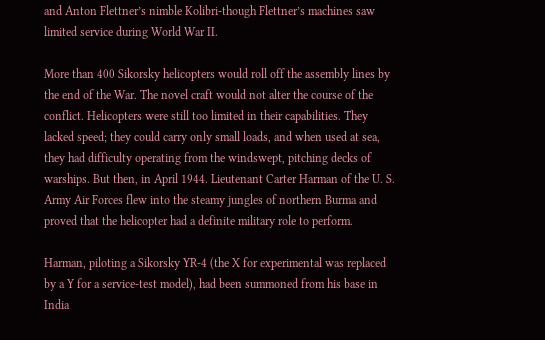and Anton Flettner’s nimble Kolibri-though Flettner’s machines saw limited service during World War II.

More than 400 Sikorsky helicopters would roll off the assembly lines by the end of the War. The novel craft would not alter the course of the conflict. Helicopters were still too limited in their capabilities. They lacked speed; they could carry only small loads, and when used at sea, they had difficulty operating from the windswept, pitching decks of warships. But then, in April 1944. Lieutenant Carter Harman of the U. S. Army Air Forces flew into the steamy jungles of northern Burma and proved that the helicopter had a definite military role to perform.

Harman, piloting a Sikorsky YR-4 (the X for experimental was replaced by a Y for a service-test model), had been summoned from his base in India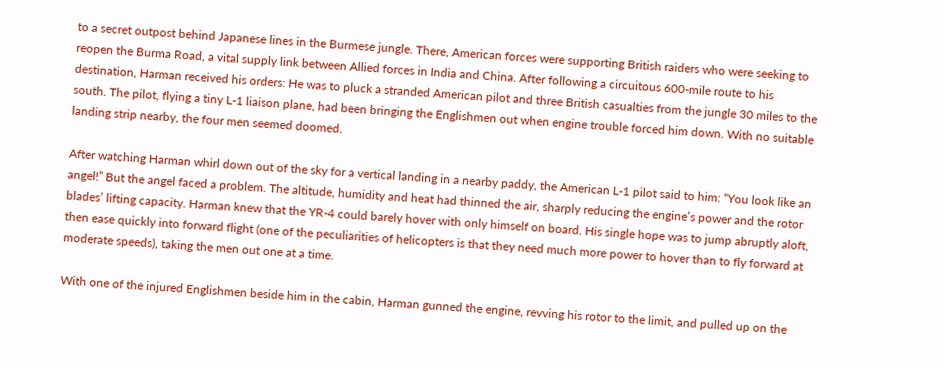to a secret outpost behind Japanese lines in the Burmese jungle. There, American forces were supporting British raiders who were seeking to reopen the Burma Road, a vital supply link between Allied forces in India and China. After following a circuitous 600-mile route to his destination, Harman received his orders: He was to pluck a stranded American pilot and three British casualties from the jungle 30 miles to the south. The pilot, flying a tiny L-1 liaison plane, had been bringing the Englishmen out when engine trouble forced him down. With no suitable landing strip nearby, the four men seemed doomed.

After watching Harman whirl down out of the sky for a vertical landing in a nearby paddy, the American L-1 pilot said to him: “You look like an angel!” But the angel faced a problem. The altitude, humidity and heat had thinned the air, sharply reducing the engine’s power and the rotor blades’ lifting capacity. Harman knew that the YR-4 could barely hover with only himself on board. His single hope was to jump abruptly aloft, then ease quickly into forward flight (one of the peculiarities of helicopters is that they need much more power to hover than to fly forward at moderate speeds), taking the men out one at a time.

With one of the injured Englishmen beside him in the cabin, Harman gunned the engine, revving his rotor to the limit, and pulled up on the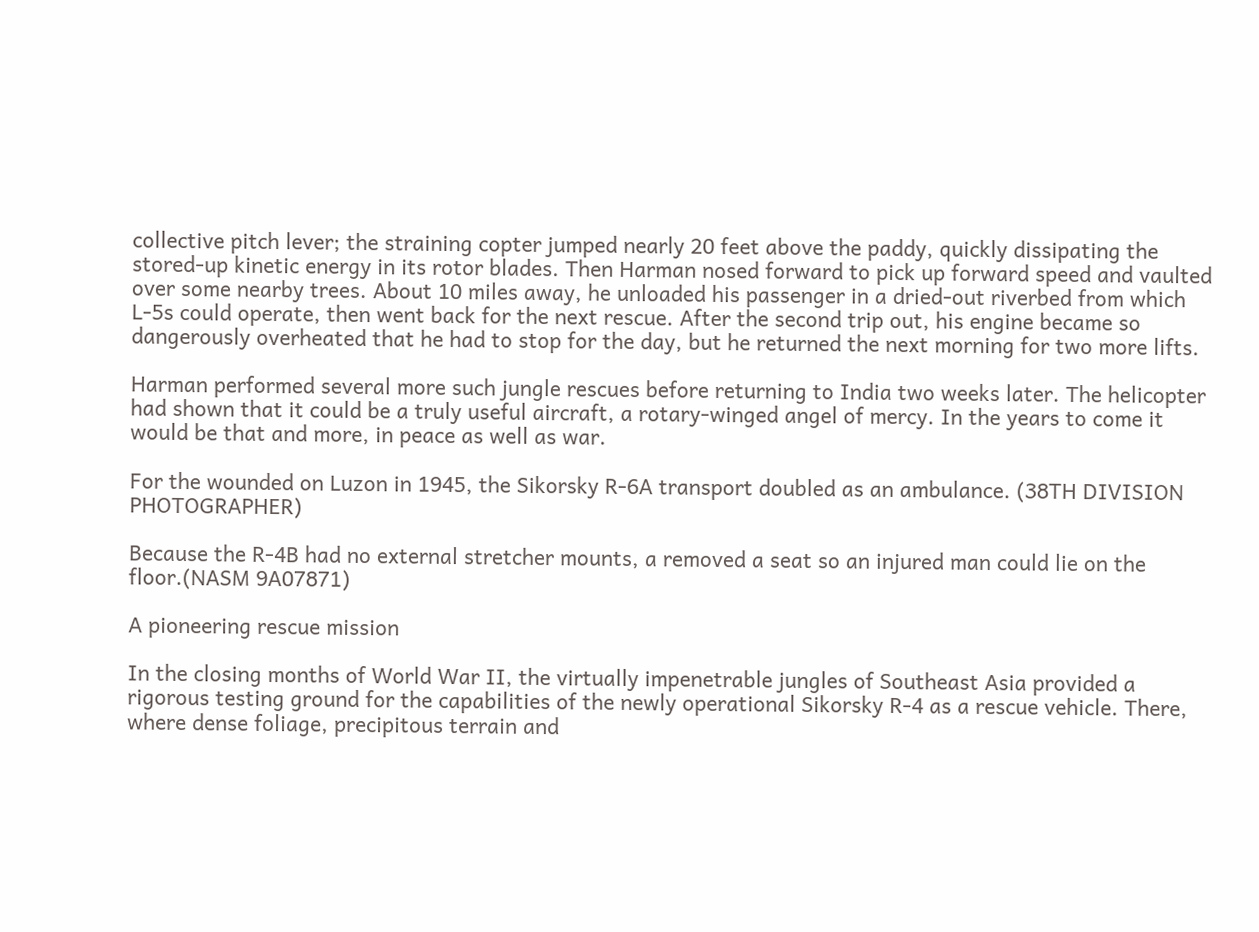collective pitch lever; the straining copter jumped nearly 20 feet above the paddy, quickly dissipating the stored-up kinetic energy in its rotor blades. Then Harman nosed forward to pick up forward speed and vaulted over some nearby trees. About 10 miles away, he unloaded his passenger in a dried-out riverbed from which L-5s could operate, then went back for the next rescue. After the second trip out, his engine became so dangerously overheated that he had to stop for the day, but he returned the next morning for two more lifts.

Harman performed several more such jungle rescues before returning to India two weeks later. The helicopter had shown that it could be a truly useful aircraft, a rotary-winged angel of mercy. In the years to come it would be that and more, in peace as well as war.

For the wounded on Luzon in 1945, the Sikorsky R-6A transport doubled as an ambulance. (38TH DIVISION PHOTOGRAPHER)

Because the R-4B had no external stretcher mounts, a removed a seat so an injured man could lie on the floor.(NASM 9A07871)

A pioneering rescue mission

In the closing months of World War II, the virtually impenetrable jungles of Southeast Asia provided a rigorous testing ground for the capabilities of the newly operational Sikorsky R-4 as a rescue vehicle. There, where dense foliage, precipitous terrain and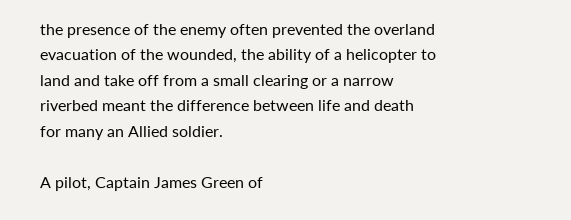the presence of the enemy often prevented the overland evacuation of the wounded, the ability of a helicopter to land and take off from a small clearing or a narrow riverbed meant the difference between life and death for many an Allied soldier.

A pilot, Captain James Green of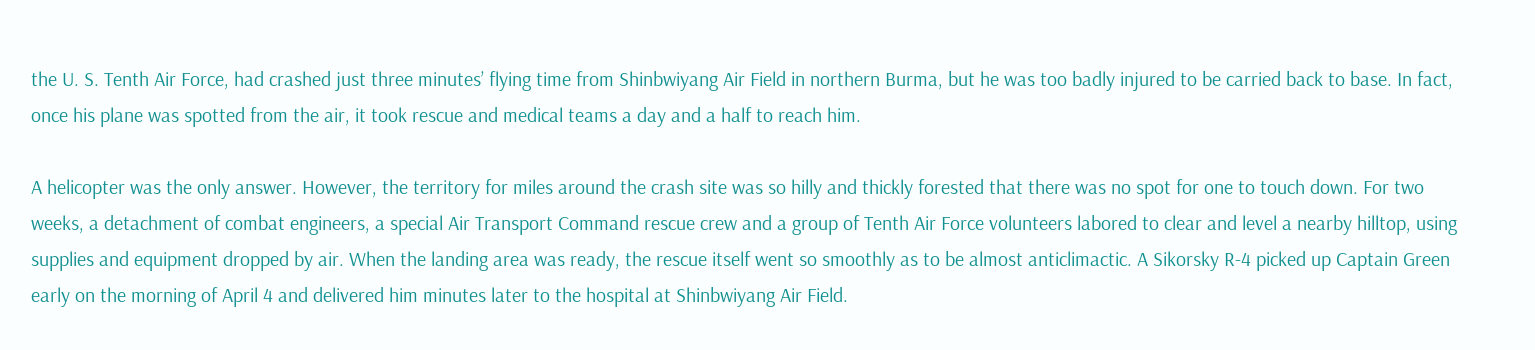the U. S. Tenth Air Force, had crashed just three minutes’ flying time from Shinbwiyang Air Field in northern Burma, but he was too badly injured to be carried back to base. In fact, once his plane was spotted from the air, it took rescue and medical teams a day and a half to reach him.

A helicopter was the only answer. However, the territory for miles around the crash site was so hilly and thickly forested that there was no spot for one to touch down. For two weeks, a detachment of combat engineers, a special Air Transport Command rescue crew and a group of Tenth Air Force volunteers labored to clear and level a nearby hilltop, using supplies and equipment dropped by air. When the landing area was ready, the rescue itself went so smoothly as to be almost anticlimactic. A Sikorsky R-4 picked up Captain Green early on the morning of April 4 and delivered him minutes later to the hospital at Shinbwiyang Air Field.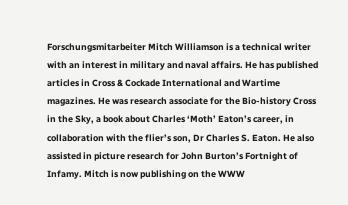Forschungsmitarbeiter Mitch Williamson is a technical writer with an interest in military and naval affairs. He has published articles in Cross & Cockade International and Wartime magazines. He was research associate for the Bio-history Cross in the Sky, a book about Charles ‘Moth’ Eaton’s career, in collaboration with the flier’s son, Dr Charles S. Eaton. He also assisted in picture research for John Burton’s Fortnight of Infamy. Mitch is now publishing on the WWW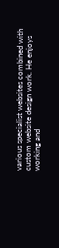various specialist websites combined with custom website design work. He enjoys working and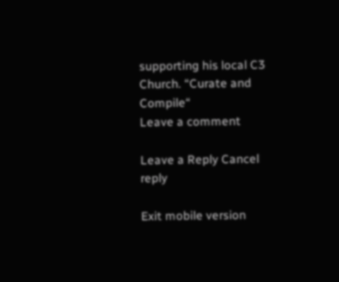supporting his local C3 Church. “Curate and Compile“
Leave a comment

Leave a Reply Cancel reply

Exit mobile version